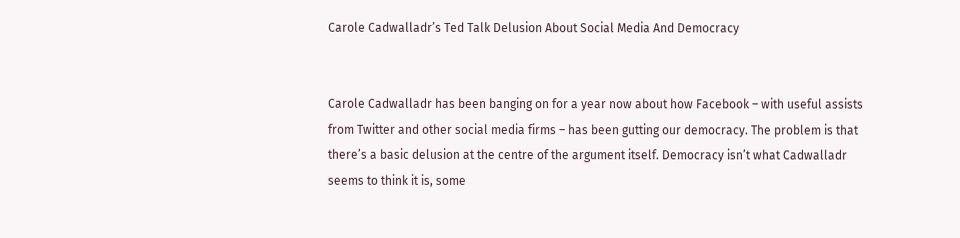Carole Cadwalladr’s Ted Talk Delusion About Social Media And Democracy


Carole Cadwalladr has been banging on for a year now about how Facebook – with useful assists from Twitter and other social media firms – has been gutting our democracy. The problem is that there’s a basic delusion at the centre of the argument itself. Democracy isn’t what Cadwalladr seems to think it is, some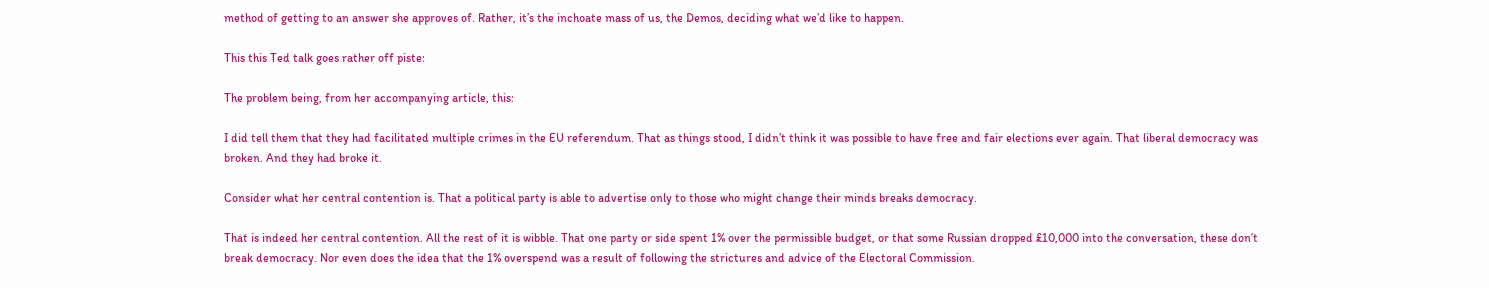method of getting to an answer she approves of. Rather, it’s the inchoate mass of us, the Demos, deciding what we’d like to happen.

This this Ted talk goes rather off piste:

The problem being, from her accompanying article, this:

I did tell them that they had facilitated multiple crimes in the EU referendum. That as things stood, I didn’t think it was possible to have free and fair elections ever again. That liberal democracy was broken. And they had broke it.

Consider what her central contention is. That a political party is able to advertise only to those who might change their minds breaks democracy.

That is indeed her central contention. All the rest of it is wibble. That one party or side spent 1% over the permissible budget, or that some Russian dropped £10,000 into the conversation, these don’t break democracy. Nor even does the idea that the 1% overspend was a result of following the strictures and advice of the Electoral Commission.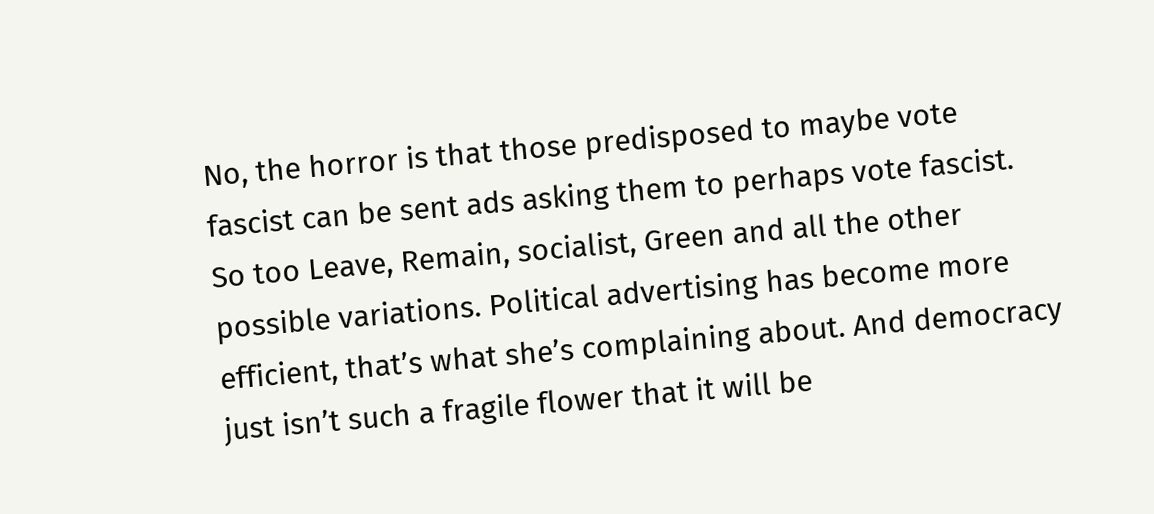No, the horror is that those predisposed to maybe vote fascist can be sent ads asking them to perhaps vote fascist. So too Leave, Remain, socialist, Green and all the other possible variations. Political advertising has become more efficient, that’s what she’s complaining about. And democracy just isn’t such a fragile flower that it will be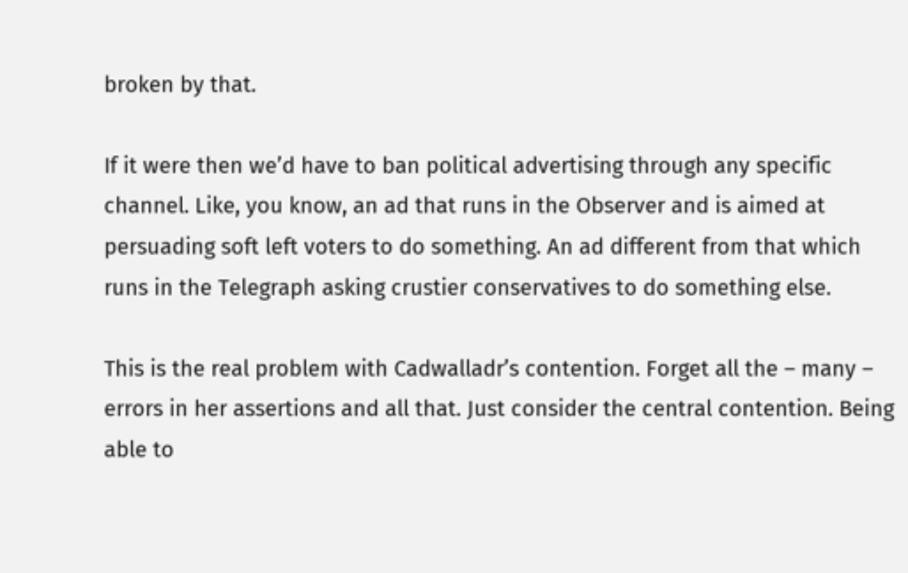broken by that.

If it were then we’d have to ban political advertising through any specific channel. Like, you know, an ad that runs in the Observer and is aimed at persuading soft left voters to do something. An ad different from that which runs in the Telegraph asking crustier conservatives to do something else.

This is the real problem with Cadwalladr’s contention. Forget all the – many – errors in her assertions and all that. Just consider the central contention. Being able to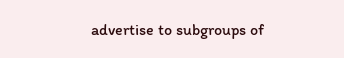advertise to subgroups of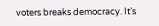voters breaks democracy. It’s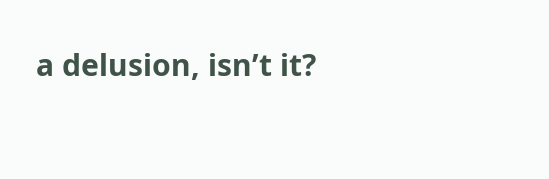a delusion, isn’t it?